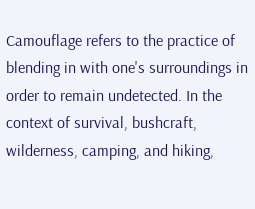Camouflage refers to the practice of blending in with one's surroundings in order to remain undetected. In the context of survival, bushcraft, wilderness, camping, and hiking,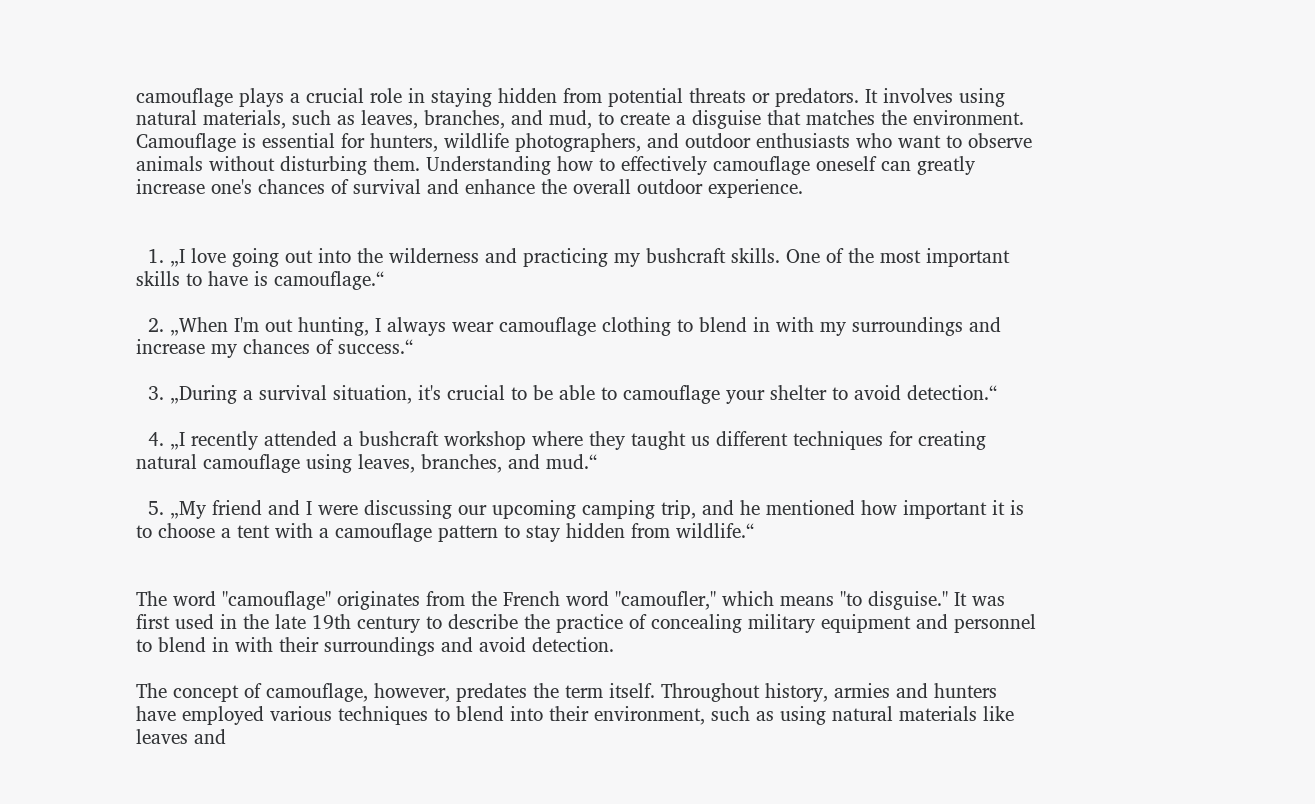camouflage plays a crucial role in staying hidden from potential threats or predators. It involves using natural materials, such as leaves, branches, and mud, to create a disguise that matches the environment. Camouflage is essential for hunters, wildlife photographers, and outdoor enthusiasts who want to observe animals without disturbing them. Understanding how to effectively camouflage oneself can greatly increase one's chances of survival and enhance the overall outdoor experience.


  1. „I love going out into the wilderness and practicing my bushcraft skills. One of the most important skills to have is camouflage.“

  2. „When I'm out hunting, I always wear camouflage clothing to blend in with my surroundings and increase my chances of success.“

  3. „During a survival situation, it's crucial to be able to camouflage your shelter to avoid detection.“

  4. „I recently attended a bushcraft workshop where they taught us different techniques for creating natural camouflage using leaves, branches, and mud.“

  5. „My friend and I were discussing our upcoming camping trip, and he mentioned how important it is to choose a tent with a camouflage pattern to stay hidden from wildlife.“


The word "camouflage" originates from the French word "camoufler," which means "to disguise." It was first used in the late 19th century to describe the practice of concealing military equipment and personnel to blend in with their surroundings and avoid detection.

The concept of camouflage, however, predates the term itself. Throughout history, armies and hunters have employed various techniques to blend into their environment, such as using natural materials like leaves and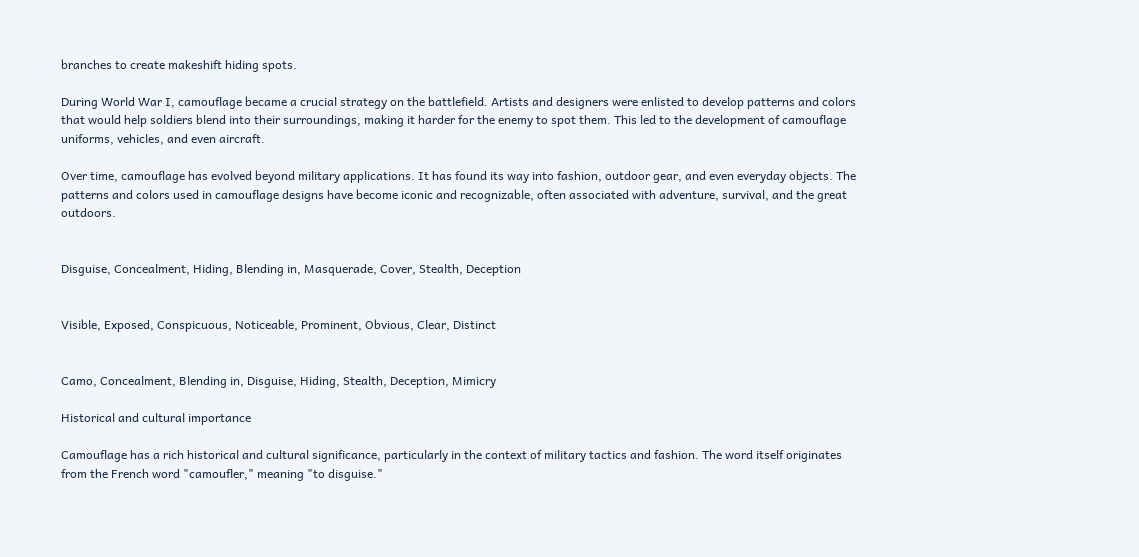branches to create makeshift hiding spots.

During World War I, camouflage became a crucial strategy on the battlefield. Artists and designers were enlisted to develop patterns and colors that would help soldiers blend into their surroundings, making it harder for the enemy to spot them. This led to the development of camouflage uniforms, vehicles, and even aircraft.

Over time, camouflage has evolved beyond military applications. It has found its way into fashion, outdoor gear, and even everyday objects. The patterns and colors used in camouflage designs have become iconic and recognizable, often associated with adventure, survival, and the great outdoors.


Disguise, Concealment, Hiding, Blending in, Masquerade, Cover, Stealth, Deception


Visible, Exposed, Conspicuous, Noticeable, Prominent, Obvious, Clear, Distinct


Camo, Concealment, Blending in, Disguise, Hiding, Stealth, Deception, Mimicry

Historical and cultural importance

Camouflage has a rich historical and cultural significance, particularly in the context of military tactics and fashion. The word itself originates from the French word "camoufler," meaning "to disguise."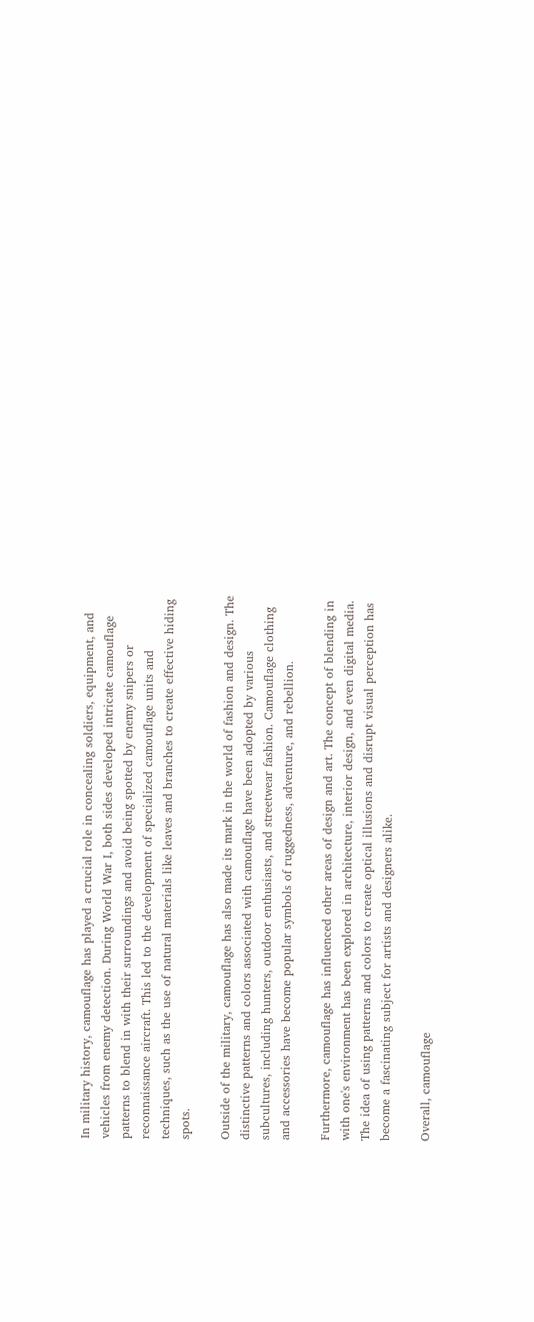In military history, camouflage has played a crucial role in concealing soldiers, equipment, and vehicles from enemy detection. During World War I, both sides developed intricate camouflage patterns to blend in with their surroundings and avoid being spotted by enemy snipers or reconnaissance aircraft. This led to the development of specialized camouflage units and techniques, such as the use of natural materials like leaves and branches to create effective hiding spots.

Outside of the military, camouflage has also made its mark in the world of fashion and design. The distinctive patterns and colors associated with camouflage have been adopted by various subcultures, including hunters, outdoor enthusiasts, and streetwear fashion. Camouflage clothing and accessories have become popular symbols of ruggedness, adventure, and rebellion.

Furthermore, camouflage has influenced other areas of design and art. The concept of blending in with one's environment has been explored in architecture, interior design, and even digital media. The idea of using patterns and colors to create optical illusions and disrupt visual perception has become a fascinating subject for artists and designers alike.

Overall, camouflage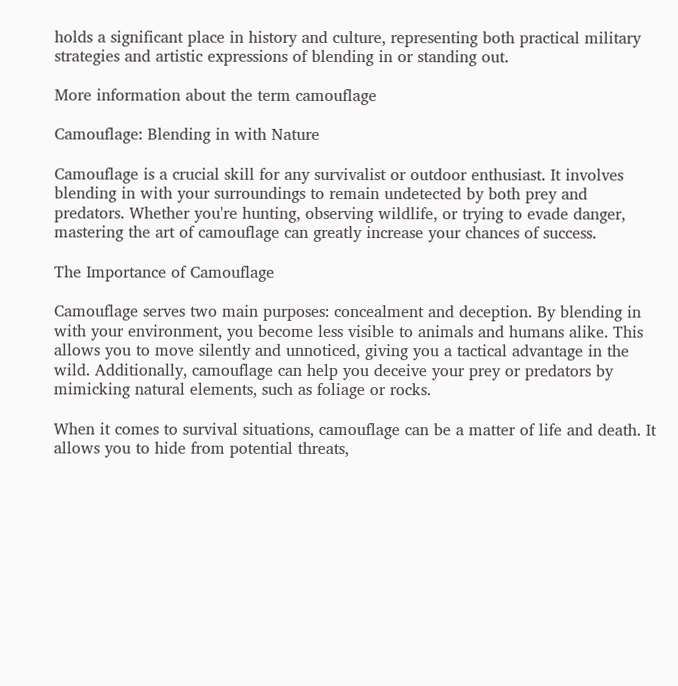holds a significant place in history and culture, representing both practical military strategies and artistic expressions of blending in or standing out.

More information about the term camouflage

Camouflage: Blending in with Nature

Camouflage is a crucial skill for any survivalist or outdoor enthusiast. It involves blending in with your surroundings to remain undetected by both prey and predators. Whether you're hunting, observing wildlife, or trying to evade danger, mastering the art of camouflage can greatly increase your chances of success.

The Importance of Camouflage

Camouflage serves two main purposes: concealment and deception. By blending in with your environment, you become less visible to animals and humans alike. This allows you to move silently and unnoticed, giving you a tactical advantage in the wild. Additionally, camouflage can help you deceive your prey or predators by mimicking natural elements, such as foliage or rocks.

When it comes to survival situations, camouflage can be a matter of life and death. It allows you to hide from potential threats,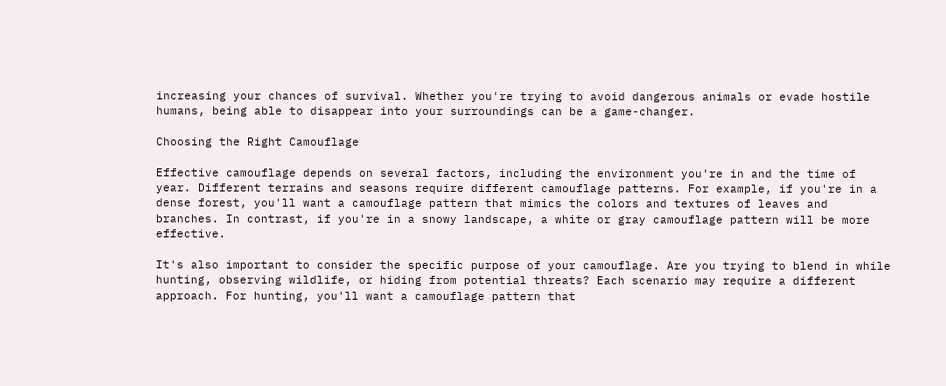increasing your chances of survival. Whether you're trying to avoid dangerous animals or evade hostile humans, being able to disappear into your surroundings can be a game-changer.

Choosing the Right Camouflage

Effective camouflage depends on several factors, including the environment you're in and the time of year. Different terrains and seasons require different camouflage patterns. For example, if you're in a dense forest, you'll want a camouflage pattern that mimics the colors and textures of leaves and branches. In contrast, if you're in a snowy landscape, a white or gray camouflage pattern will be more effective.

It's also important to consider the specific purpose of your camouflage. Are you trying to blend in while hunting, observing wildlife, or hiding from potential threats? Each scenario may require a different approach. For hunting, you'll want a camouflage pattern that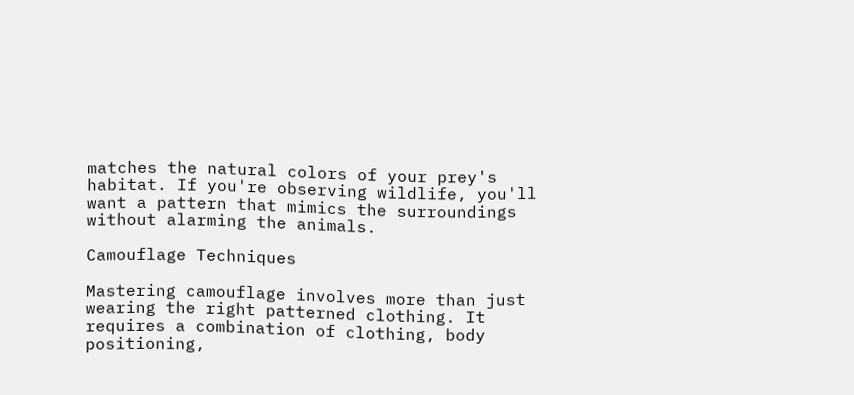matches the natural colors of your prey's habitat. If you're observing wildlife, you'll want a pattern that mimics the surroundings without alarming the animals.

Camouflage Techniques

Mastering camouflage involves more than just wearing the right patterned clothing. It requires a combination of clothing, body positioning,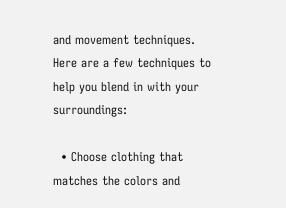and movement techniques. Here are a few techniques to help you blend in with your surroundings:

  • Choose clothing that matches the colors and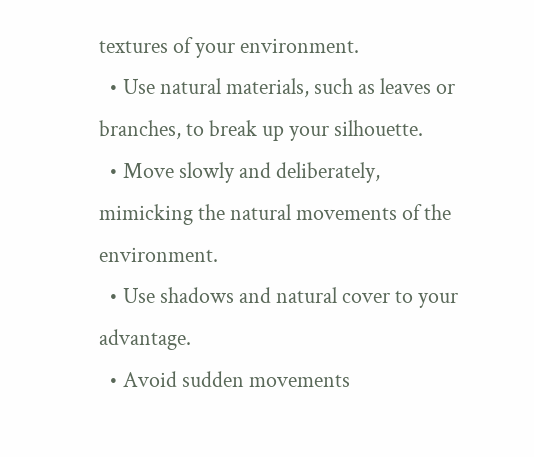textures of your environment.
  • Use natural materials, such as leaves or branches, to break up your silhouette.
  • Move slowly and deliberately, mimicking the natural movements of the environment.
  • Use shadows and natural cover to your advantage.
  • Avoid sudden movements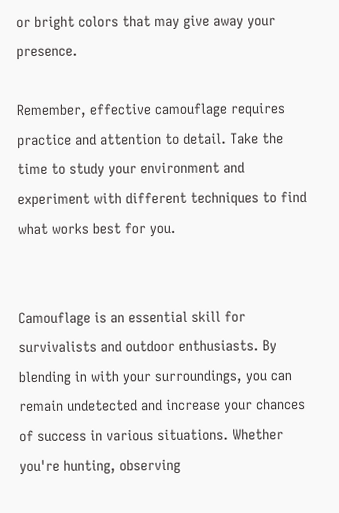or bright colors that may give away your presence.

Remember, effective camouflage requires practice and attention to detail. Take the time to study your environment and experiment with different techniques to find what works best for you.


Camouflage is an essential skill for survivalists and outdoor enthusiasts. By blending in with your surroundings, you can remain undetected and increase your chances of success in various situations. Whether you're hunting, observing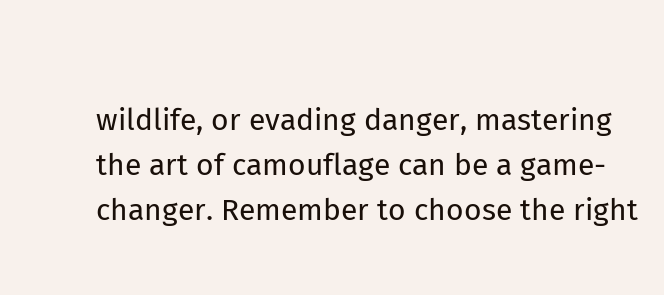wildlife, or evading danger, mastering the art of camouflage can be a game-changer. Remember to choose the right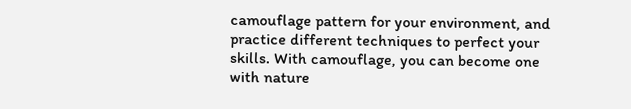camouflage pattern for your environment, and practice different techniques to perfect your skills. With camouflage, you can become one with nature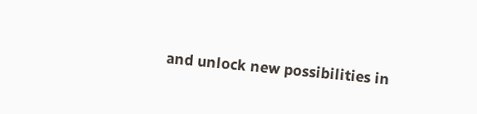and unlock new possibilities in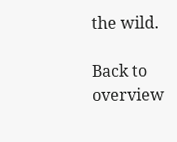the wild.

Back to overview